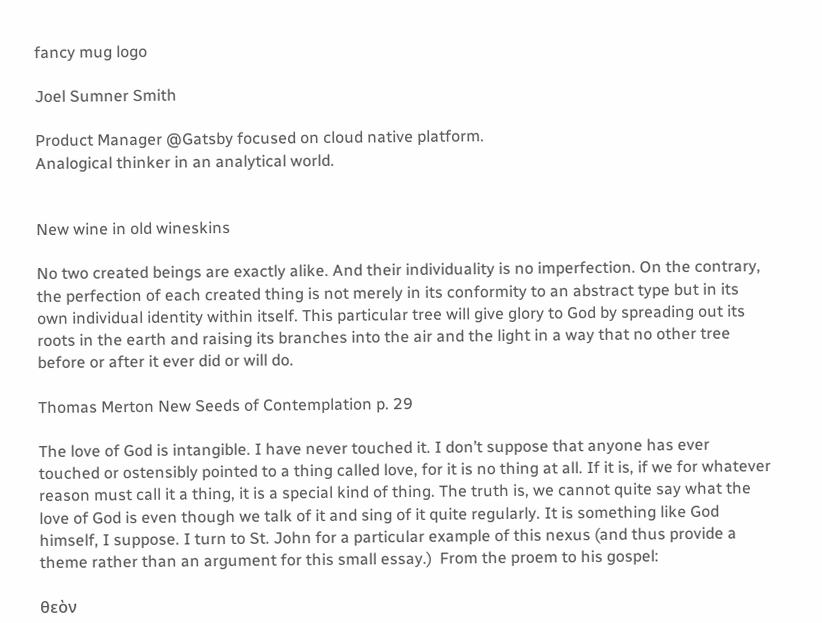fancy mug logo

Joel Sumner Smith

Product Manager @Gatsby focused on cloud native platform.
Analogical thinker in an analytical world.


New wine in old wineskins

No two created beings are exactly alike. And their individuality is no imperfection. On the contrary, the perfection of each created thing is not merely in its conformity to an abstract type but in its own individual identity within itself. This particular tree will give glory to God by spreading out its roots in the earth and raising its branches into the air and the light in a way that no other tree before or after it ever did or will do.

Thomas Merton New Seeds of Contemplation p. 29

The love of God is intangible. I have never touched it. I don’t suppose that anyone has ever touched or ostensibly pointed to a thing called love, for it is no thing at all. If it is, if we for whatever reason must call it a thing, it is a special kind of thing. The truth is, we cannot quite say what the love of God is even though we talk of it and sing of it quite regularly. It is something like God himself, I suppose. I turn to St. John for a particular example of this nexus (and thus provide a theme rather than an argument for this small essay.)  From the proem to his gospel:

θεὸν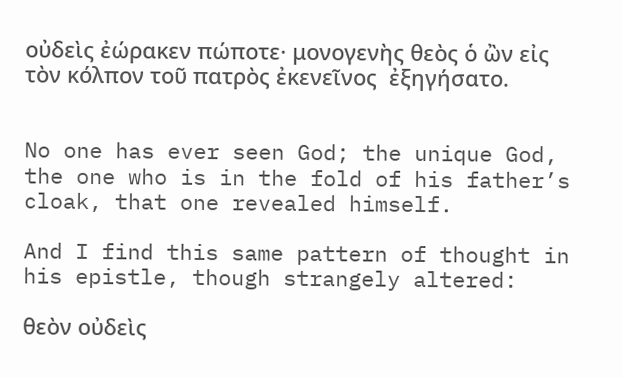οὐδεὶς ἐώρακεν πώποτε· μονογενὴς θεὸς ὁ ὢν εἰς τὸν κόλπον τοῦ πατρὸς ἐκενεῖνος  ἐξηγήσατο.


No one has ever seen God; the unique God, the one who is in the fold of his father’s cloak, that one revealed himself.

And I find this same pattern of thought in his epistle, though strangely altered:

θεὸν οὐδεὶς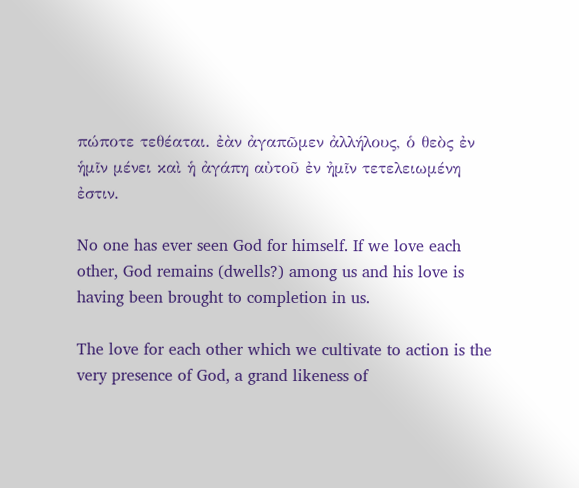πώποτε τεθέαται. ἐὰν ἀγαπῶμεν ἀλλήλους, ὁ θεὸς ἐν ἡμῖν μένει καὶ ἡ ἀγάπη αὐτοῦ ἐν ἠμῖν τετελειωμένη ἐστιν.

No one has ever seen God for himself. If we love each other, God remains (dwells?) among us and his love is having been brought to completion in us.

The love for each other which we cultivate to action is the very presence of God, a grand likeness of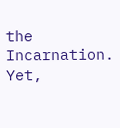the Incarnation. Yet,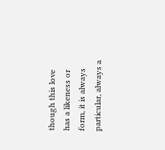though this love has a likeness or form, it is always particular, always a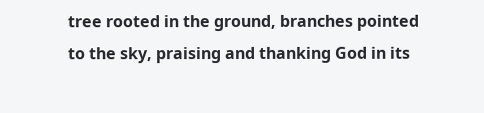tree rooted in the ground, branches pointed to the sky, praising and thanking God in its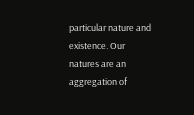particular nature and existence. Our natures are an aggregation of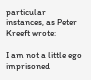particular instances, as Peter Kreeft wrote:

I am not a little ego imprisoned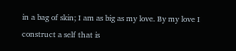in a bag of skin; I am as big as my love. By my love I construct a self that is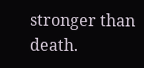stronger than death.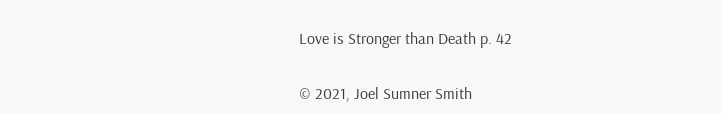Love is Stronger than Death p. 42

© 2021, Joel Sumner Smith